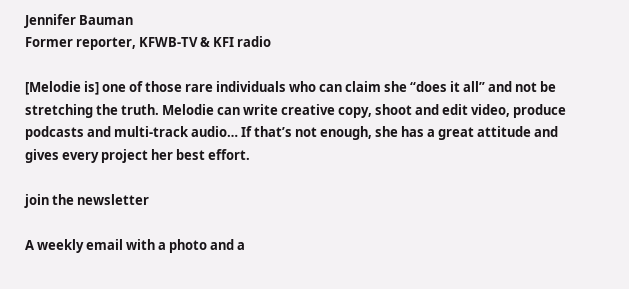Jennifer Bauman
Former reporter, KFWB-TV & KFI radio

[Melodie is] one of those rare individuals who can claim she “does it all” and not be stretching the truth. Melodie can write creative copy, shoot and edit video, produce podcasts and multi-track audio… If that’s not enough, she has a great attitude and gives every project her best effort.

join the newsletter

A weekly email with a photo and a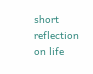short reflection on life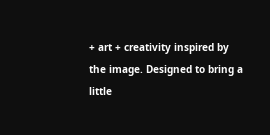+ art + creativity inspired by the image. Designed to bring a little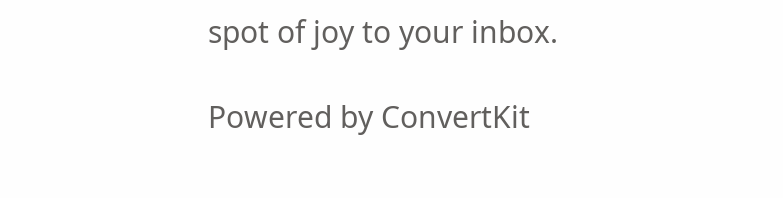spot of joy to your inbox.

Powered by ConvertKit